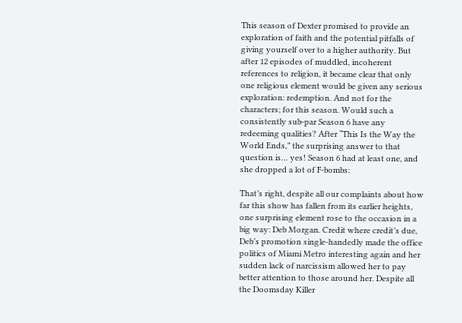This season of Dexter promised to provide an exploration of faith and the potential pitfalls of giving yourself over to a higher authority. But after 12 episodes of muddled, incoherent references to religion, it became clear that only one religious element would be given any serious exploration: redemption. And not for the characters; for this season. Would such a consistently sub-par Season 6 have any redeeming qualities? After “This Is the Way the World Ends,” the surprising answer to that question is… yes! Season 6 had at least one, and she dropped a lot of F-bombs:

That’s right, despite all our complaints about how far this show has fallen from its earlier heights, one surprising element rose to the occasion in a big way: Deb Morgan. Credit where credit’s due, Deb’s promotion single-handedly made the office politics of Miami Metro interesting again and her sudden lack of narcissism allowed her to pay better attention to those around her. Despite all the Doomsday Killer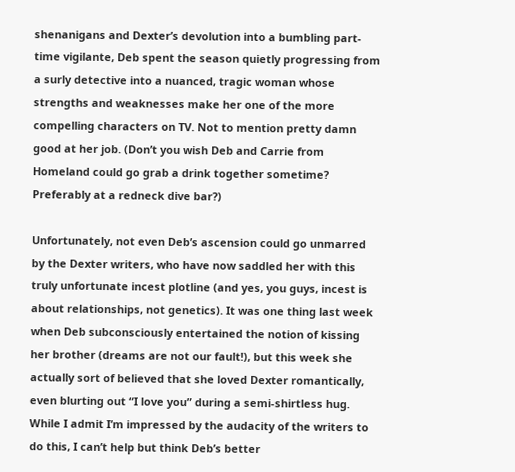shenanigans and Dexter’s devolution into a bumbling part-time vigilante, Deb spent the season quietly progressing from a surly detective into a nuanced, tragic woman whose strengths and weaknesses make her one of the more compelling characters on TV. Not to mention pretty damn good at her job. (Don’t you wish Deb and Carrie from Homeland could go grab a drink together sometime? Preferably at a redneck dive bar?)

Unfortunately, not even Deb’s ascension could go unmarred by the Dexter writers, who have now saddled her with this truly unfortunate incest plotline (and yes, you guys, incest is about relationships, not genetics). It was one thing last week when Deb subconsciously entertained the notion of kissing her brother (dreams are not our fault!), but this week she actually sort of believed that she loved Dexter romantically, even blurting out “I love you” during a semi-shirtless hug. While I admit I’m impressed by the audacity of the writers to do this, I can’t help but think Deb’s better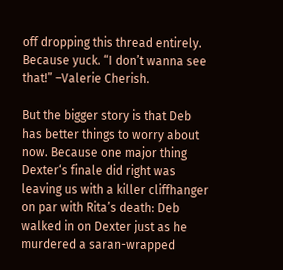off dropping this thread entirely. Because yuck. “I don’t wanna see that!” –Valerie Cherish.

But the bigger story is that Deb has better things to worry about now. Because one major thing Dexter‘s finale did right was leaving us with a killer cliffhanger on par with Rita’s death: Deb walked in on Dexter just as he murdered a saran-wrapped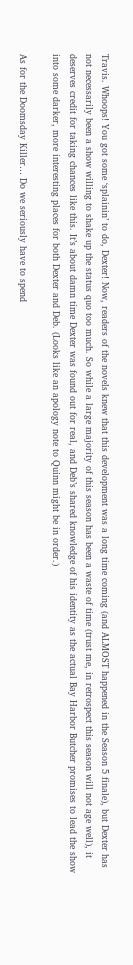Travis. Whoops! You got some ‘splainin’ to do, Dexter! Now, readers of the novels knew that this development was a long time coming (and ALMOST happened in the Season 5 finale), but Dexter has not necessarily been a show willing to shake up the status quo too much. So while a large majority of this season has been a waste of time (trust me, in retrospect this season will not age well), it deserves credit for taking chances like this. It’s about damn time Dexter was found out for real, and Deb’s shared knowledge of his identity as the actual Bay Harbor Butcher promises to lead the show into some darker, more interesting places for both Dexter and Deb. (Looks like an apology note to Quinn might be in order.)

As for the Doomsday Killer… Do we seriously have to spend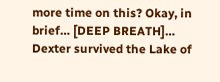more time on this? Okay, in brief… [DEEP BREATH]… Dexter survived the Lake of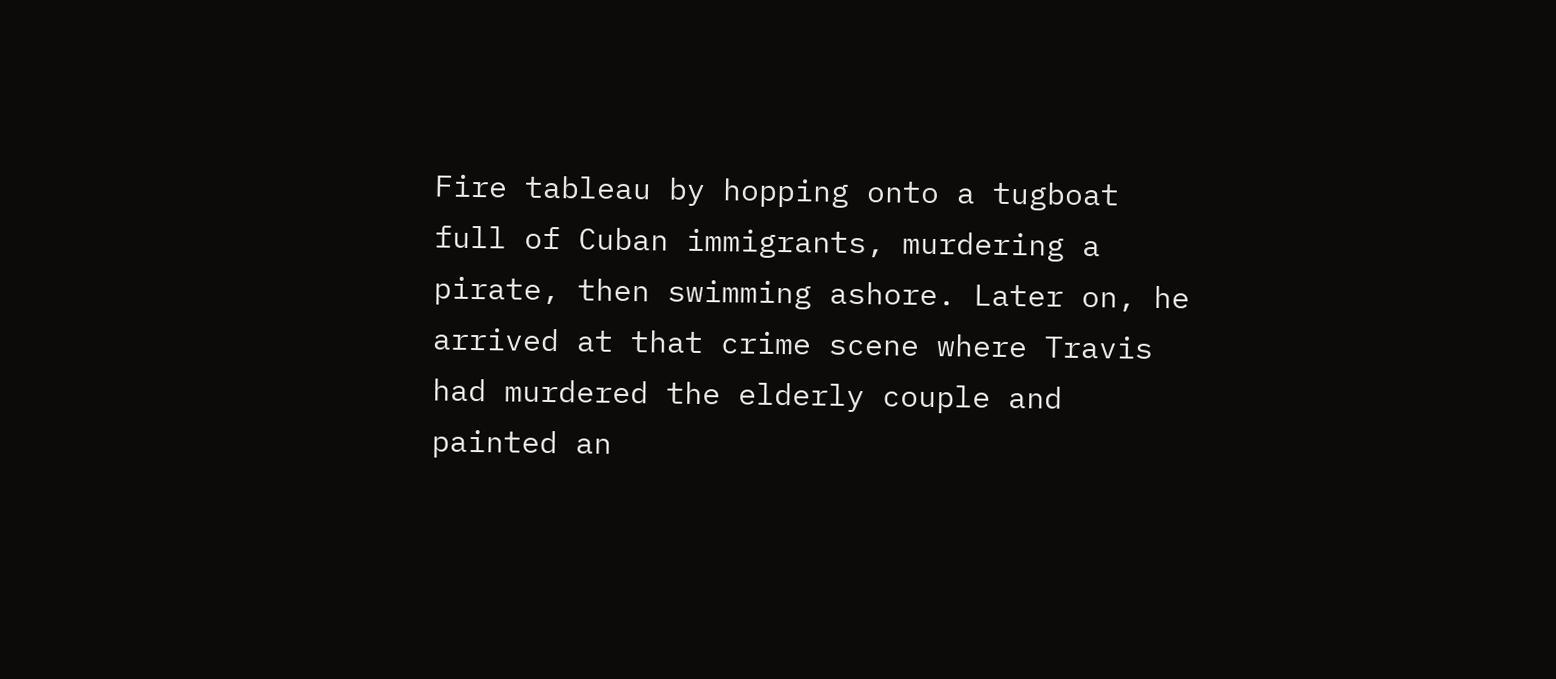Fire tableau by hopping onto a tugboat full of Cuban immigrants, murdering a pirate, then swimming ashore. Later on, he arrived at that crime scene where Travis had murdered the elderly couple and painted an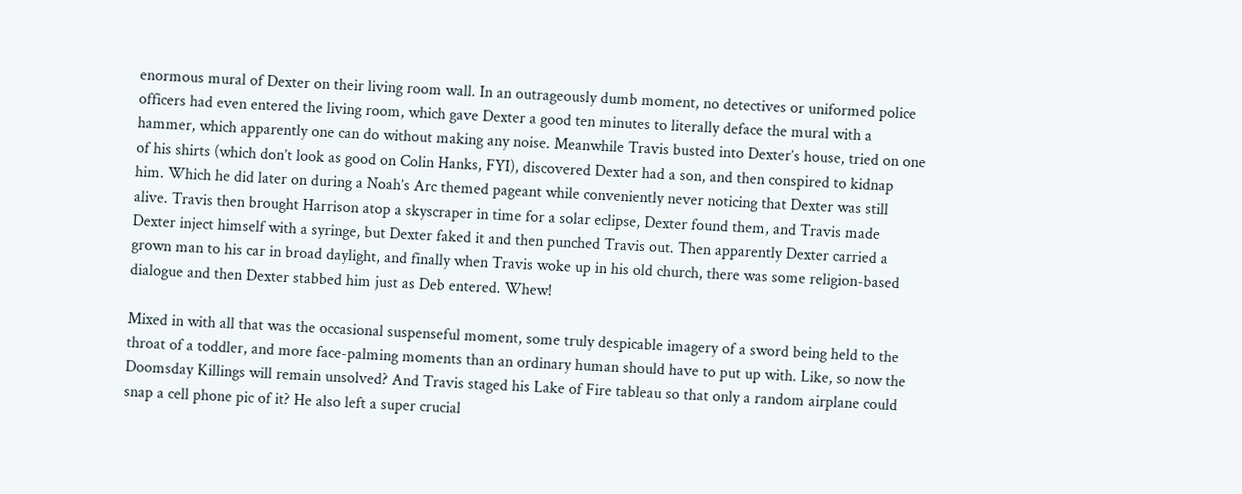enormous mural of Dexter on their living room wall. In an outrageously dumb moment, no detectives or uniformed police officers had even entered the living room, which gave Dexter a good ten minutes to literally deface the mural with a hammer, which apparently one can do without making any noise. Meanwhile Travis busted into Dexter’s house, tried on one of his shirts (which don’t look as good on Colin Hanks, FYI), discovered Dexter had a son, and then conspired to kidnap him. Which he did later on during a Noah’s Arc themed pageant while conveniently never noticing that Dexter was still alive. Travis then brought Harrison atop a skyscraper in time for a solar eclipse, Dexter found them, and Travis made Dexter inject himself with a syringe, but Dexter faked it and then punched Travis out. Then apparently Dexter carried a grown man to his car in broad daylight, and finally when Travis woke up in his old church, there was some religion-based dialogue and then Dexter stabbed him just as Deb entered. Whew!

Mixed in with all that was the occasional suspenseful moment, some truly despicable imagery of a sword being held to the throat of a toddler, and more face-palming moments than an ordinary human should have to put up with. Like, so now the Doomsday Killings will remain unsolved? And Travis staged his Lake of Fire tableau so that only a random airplane could snap a cell phone pic of it? He also left a super crucial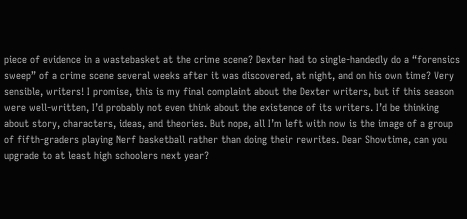piece of evidence in a wastebasket at the crime scene? Dexter had to single-handedly do a “forensics sweep” of a crime scene several weeks after it was discovered, at night, and on his own time? Very sensible, writers! I promise, this is my final complaint about the Dexter writers, but if this season were well-written, I’d probably not even think about the existence of its writers. I’d be thinking about story, characters, ideas, and theories. But nope, all I’m left with now is the image of a group of fifth-graders playing Nerf basketball rather than doing their rewrites. Dear Showtime, can you upgrade to at least high schoolers next year?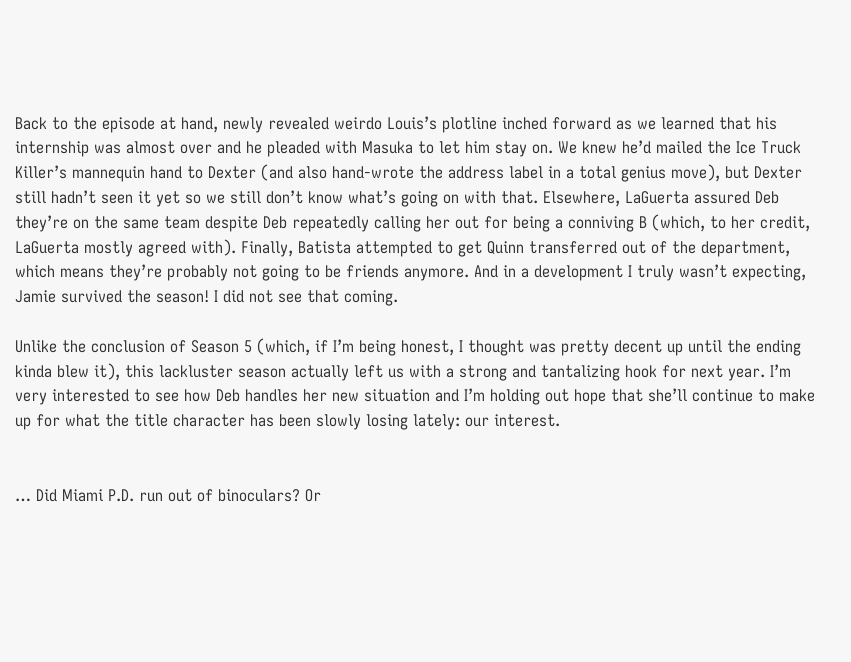Back to the episode at hand, newly revealed weirdo Louis’s plotline inched forward as we learned that his internship was almost over and he pleaded with Masuka to let him stay on. We knew he’d mailed the Ice Truck Killer’s mannequin hand to Dexter (and also hand-wrote the address label in a total genius move), but Dexter still hadn’t seen it yet so we still don’t know what’s going on with that. Elsewhere, LaGuerta assured Deb they’re on the same team despite Deb repeatedly calling her out for being a conniving B (which, to her credit, LaGuerta mostly agreed with). Finally, Batista attempted to get Quinn transferred out of the department, which means they’re probably not going to be friends anymore. And in a development I truly wasn’t expecting, Jamie survived the season! I did not see that coming.

Unlike the conclusion of Season 5 (which, if I’m being honest, I thought was pretty decent up until the ending kinda blew it), this lackluster season actually left us with a strong and tantalizing hook for next year. I’m very interested to see how Deb handles her new situation and I’m holding out hope that she’ll continue to make up for what the title character has been slowly losing lately: our interest.


… Did Miami P.D. run out of binoculars? Or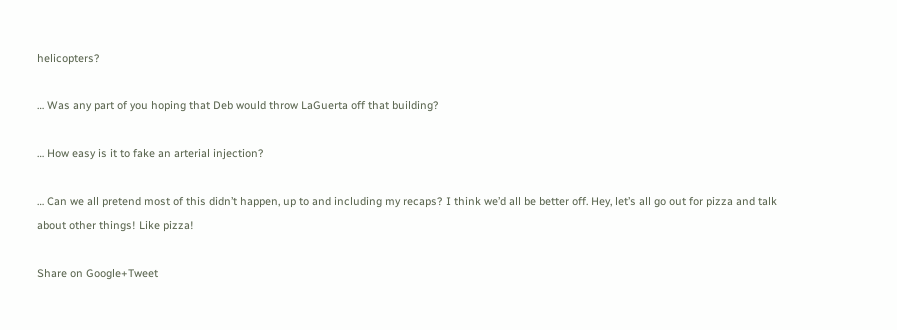helicopters?

… Was any part of you hoping that Deb would throw LaGuerta off that building?

… How easy is it to fake an arterial injection?

… Can we all pretend most of this didn’t happen, up to and including my recaps? I think we’d all be better off. Hey, let’s all go out for pizza and talk about other things! Like pizza!

Share on Google+Tweet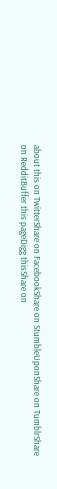about this on TwitterShare on FacebookShare on StumbleUponShare on TumblrShare on RedditBuffer this pageDigg thisShare on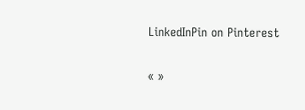LinkedInPin on Pinterest

« »